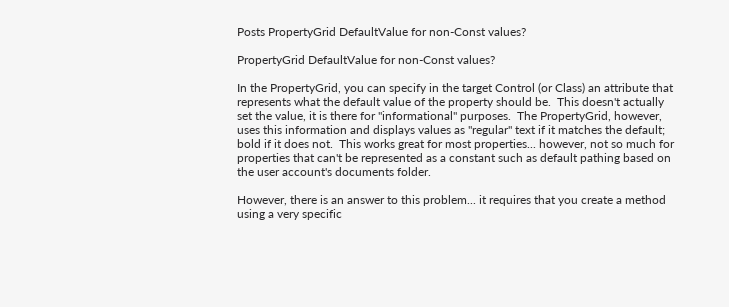Posts PropertyGrid DefaultValue for non-Const values?

PropertyGrid DefaultValue for non-Const values?

In the PropertyGrid, you can specify in the target Control (or Class) an attribute that represents what the default value of the property should be.  This doesn't actually set the value, it is there for "informational" purposes.  The PropertyGrid, however, uses this information and displays values as "regular" text if it matches the default; bold if it does not.  This works great for most properties... however, not so much for properties that can't be represented as a constant such as default pathing based on the user account's documents folder.

However, there is an answer to this problem... it requires that you create a method using a very specific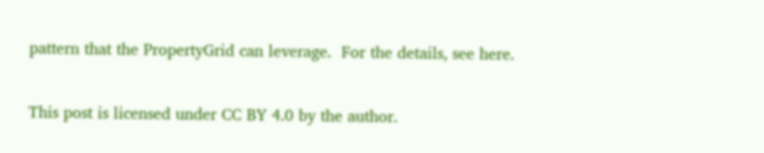pattern that the PropertyGrid can leverage.  For the details, see here.

This post is licensed under CC BY 4.0 by the author.